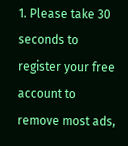1. Please take 30 seconds to register your free account to remove most ads,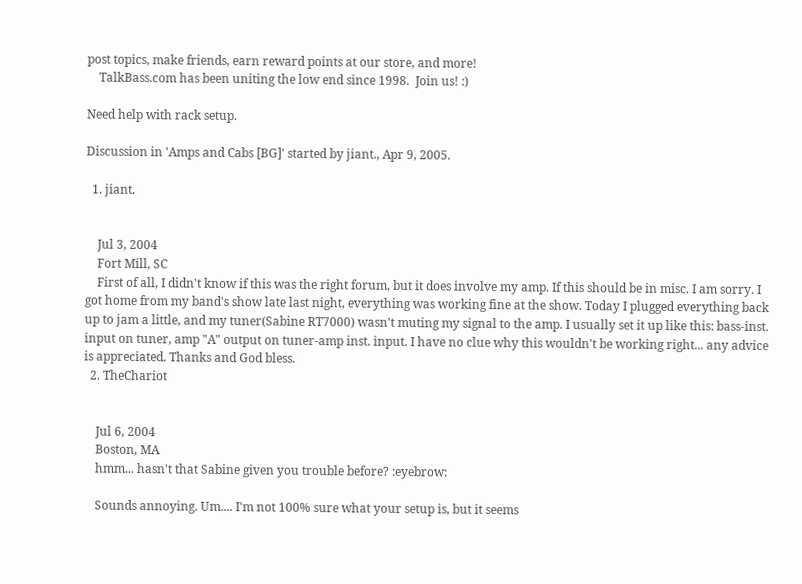post topics, make friends, earn reward points at our store, and more!
    TalkBass.com has been uniting the low end since 1998.  Join us! :)

Need help with rack setup.

Discussion in 'Amps and Cabs [BG]' started by jiant., Apr 9, 2005.

  1. jiant.


    Jul 3, 2004
    Fort Mill, SC
    First of all, I didn't know if this was the right forum, but it does involve my amp. If this should be in misc. I am sorry. I got home from my band's show late last night, everything was working fine at the show. Today I plugged everything back up to jam a little, and my tuner(Sabine RT7000) wasn't muting my signal to the amp. I usually set it up like this: bass-inst. input on tuner, amp "A" output on tuner-amp inst. input. I have no clue why this wouldn't be working right... any advice is appreciated. Thanks and God bless.
  2. TheChariot


    Jul 6, 2004
    Boston, MA
    hmm... hasn't that Sabine given you trouble before? :eyebrow:

    Sounds annoying. Um.... I'm not 100% sure what your setup is, but it seems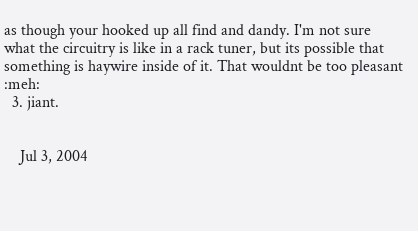as though your hooked up all find and dandy. I'm not sure what the circuitry is like in a rack tuner, but its possible that something is haywire inside of it. That wouldnt be too pleasant :meh:
  3. jiant.


    Jul 3, 2004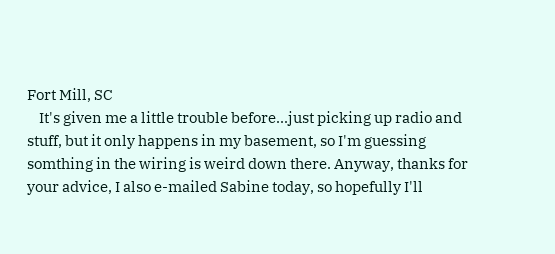Fort Mill, SC
    It's given me a little trouble before...just picking up radio and stuff, but it only happens in my basement, so I'm guessing somthing in the wiring is weird down there. Anyway, thanks for your advice, I also e-mailed Sabine today, so hopefully I'll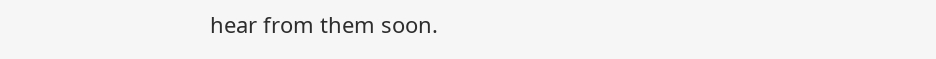hear from them soon.